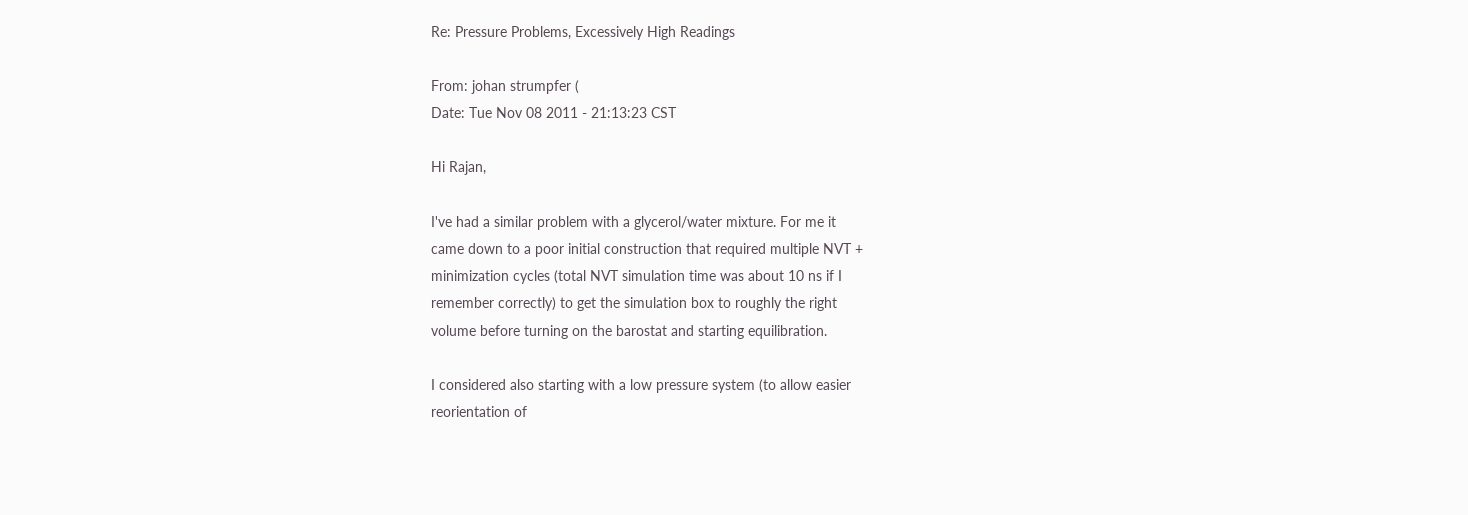Re: Pressure Problems, Excessively High Readings

From: johan strumpfer (
Date: Tue Nov 08 2011 - 21:13:23 CST

Hi Rajan,

I've had a similar problem with a glycerol/water mixture. For me it
came down to a poor initial construction that required multiple NVT +
minimization cycles (total NVT simulation time was about 10 ns if I
remember correctly) to get the simulation box to roughly the right
volume before turning on the barostat and starting equilibration.

I considered also starting with a low pressure system (to allow easier
reorientation of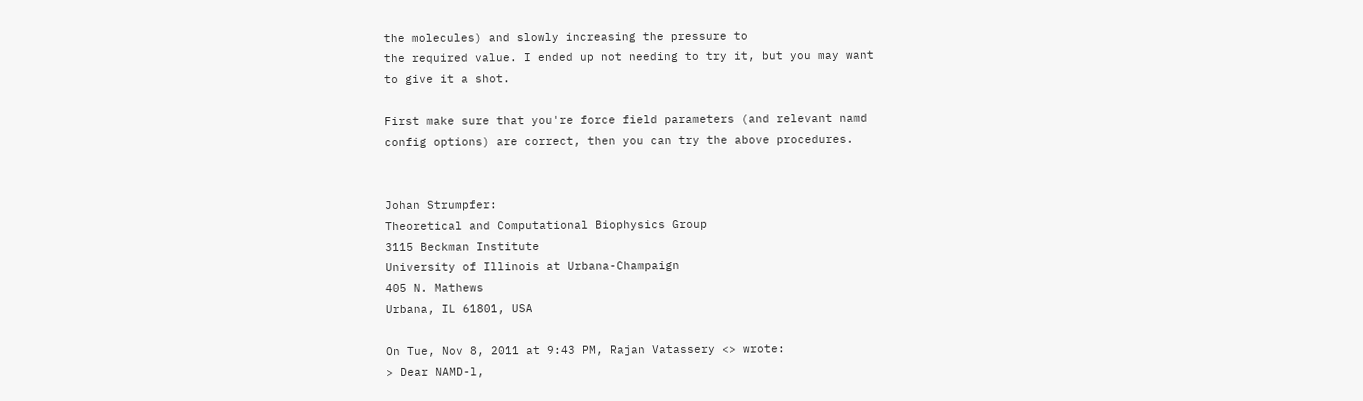the molecules) and slowly increasing the pressure to
the required value. I ended up not needing to try it, but you may want
to give it a shot.

First make sure that you're force field parameters (and relevant namd
config options) are correct, then you can try the above procedures.


Johan Strumpfer:
Theoretical and Computational Biophysics Group
3115 Beckman Institute
University of Illinois at Urbana-Champaign
405 N. Mathews
Urbana, IL 61801, USA

On Tue, Nov 8, 2011 at 9:43 PM, Rajan Vatassery <> wrote:
> Dear NAMD-l,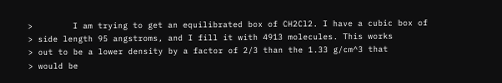>        I am trying to get an equilibrated box of CH2Cl2. I have a cubic box of
> side length 95 angstroms, and I fill it with 4913 molecules. This works
> out to be a lower density by a factor of 2/3 than the 1.33 g/cm^3 that
> would be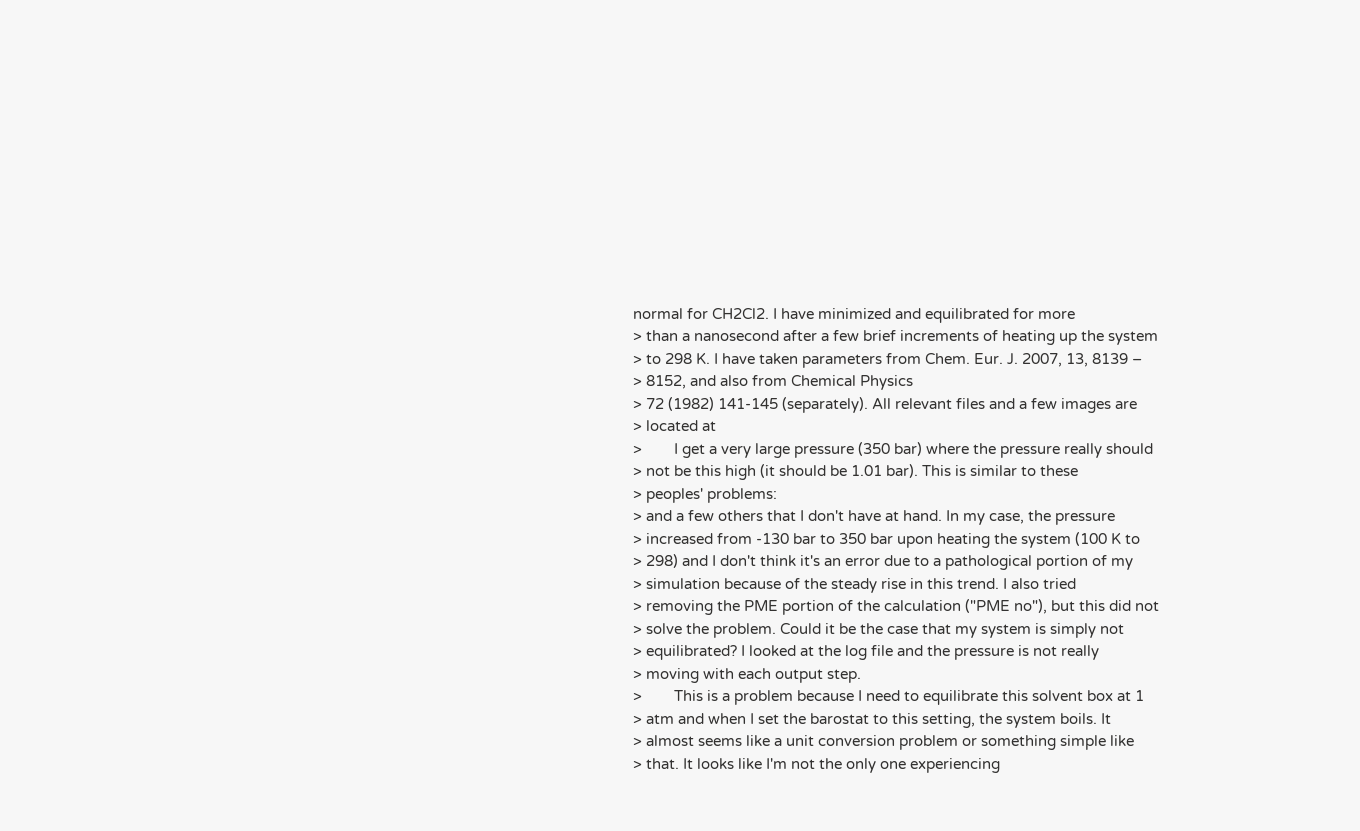normal for CH2Cl2. I have minimized and equilibrated for more
> than a nanosecond after a few brief increments of heating up the system
> to 298 K. I have taken parameters from Chem. Eur. J. 2007, 13, 8139 –
> 8152, and also from Chemical Physics
> 72 (1982) 141-145 (separately). All relevant files and a few images are
> located at
>        I get a very large pressure (350 bar) where the pressure really should
> not be this high (it should be 1.01 bar). This is similar to these
> peoples' problems:
> and a few others that I don't have at hand. In my case, the pressure
> increased from -130 bar to 350 bar upon heating the system (100 K to
> 298) and I don't think it's an error due to a pathological portion of my
> simulation because of the steady rise in this trend. I also tried
> removing the PME portion of the calculation ("PME no"), but this did not
> solve the problem. Could it be the case that my system is simply not
> equilibrated? I looked at the log file and the pressure is not really
> moving with each output step.
>        This is a problem because I need to equilibrate this solvent box at 1
> atm and when I set the barostat to this setting, the system boils. It
> almost seems like a unit conversion problem or something simple like
> that. It looks like I'm not the only one experiencing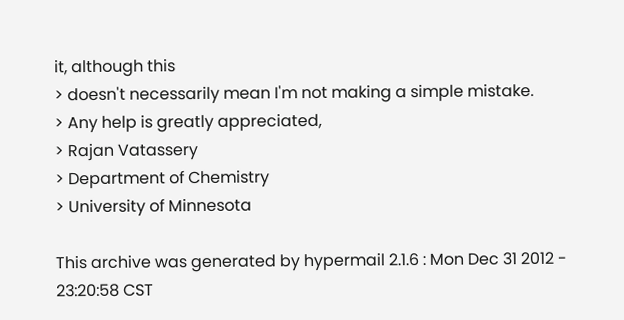it, although this
> doesn't necessarily mean I'm not making a simple mistake.
> Any help is greatly appreciated,
> Rajan Vatassery
> Department of Chemistry
> University of Minnesota

This archive was generated by hypermail 2.1.6 : Mon Dec 31 2012 - 23:20:58 CST